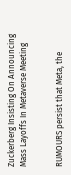Zuckerberg Insisting On Announcing Mass Layoffs In Metaverse Meeting


RUMOURS persist that Meta, the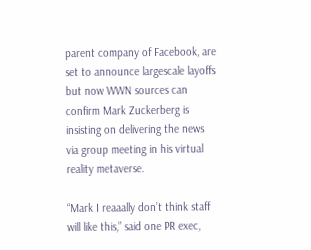parent company of Facebook, are set to announce largescale layoffs but now WWN sources can confirm Mark Zuckerberg is insisting on delivering the news via group meeting in his virtual reality metaverse.

“Mark I reaaally don’t think staff will like this,” said one PR exec,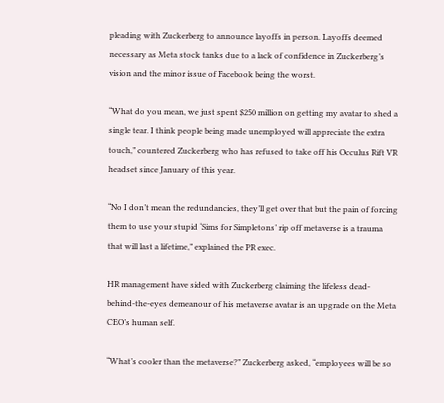pleading with Zuckerberg to announce layoffs in person. Layoffs deemed necessary as Meta stock tanks due to a lack of confidence in Zuckerberg’s vision and the minor issue of Facebook being the worst.

“What do you mean, we just spent $250 million on getting my avatar to shed a single tear. I think people being made unemployed will appreciate the extra touch,” countered Zuckerberg who has refused to take off his Occulus Rift VR headset since January of this year.

“No I don’t mean the redundancies, they’ll get over that but the pain of forcing them to use your stupid ‘Sims for Simpletons’ rip off metaverse is a trauma that will last a lifetime,” explained the PR exec.

HR management have sided with Zuckerberg claiming the lifeless dead-behind-the-eyes demeanour of his metaverse avatar is an upgrade on the Meta CEO’s human self.

“What’s cooler than the metaverse?” Zuckerberg asked, “employees will be so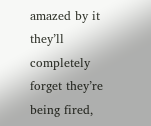amazed by it they’ll completely forget they’re being fired,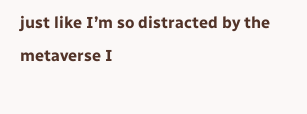just like I’m so distracted by the metaverse I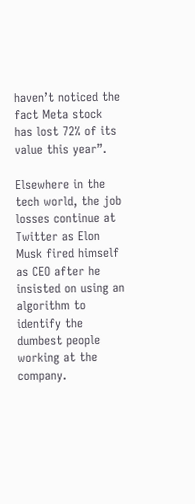haven’t noticed the fact Meta stock has lost 72% of its value this year”.

Elsewhere in the tech world, the job losses continue at Twitter as Elon Musk fired himself as CEO after he insisted on using an algorithm to identify the dumbest people working at the company.